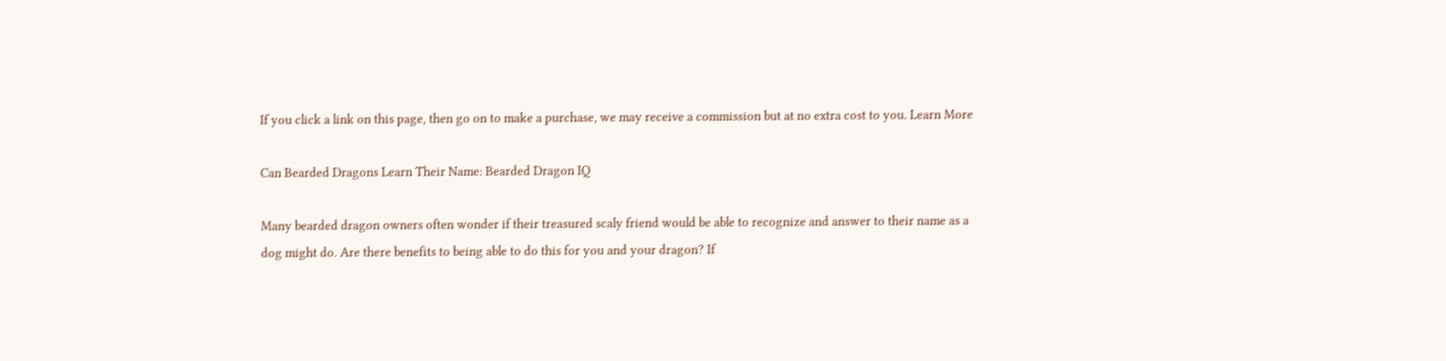If you click a link on this page, then go on to make a purchase, we may receive a commission but at no extra cost to you. Learn More

Can Bearded Dragons Learn Their Name: Bearded Dragon IQ

Many bearded dragon owners often wonder if their treasured scaly friend would be able to recognize and answer to their name as a dog might do. Are there benefits to being able to do this for you and your dragon? If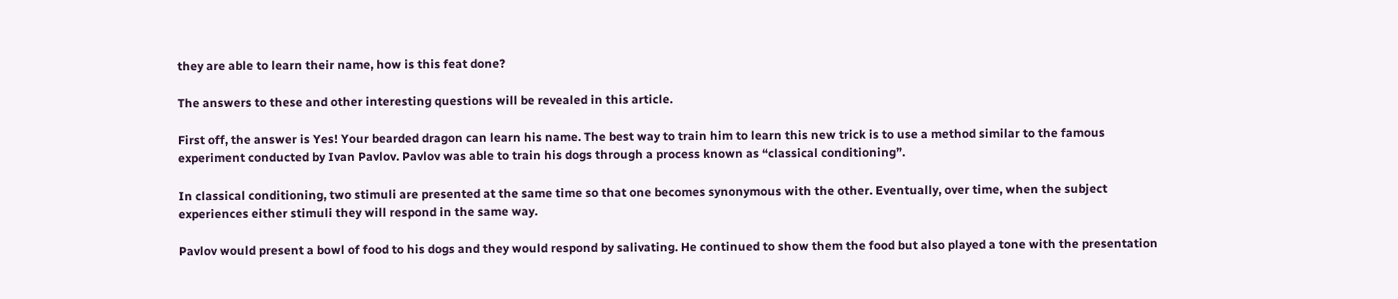they are able to learn their name, how is this feat done?

The answers to these and other interesting questions will be revealed in this article.

First off, the answer is Yes! Your bearded dragon can learn his name. The best way to train him to learn this new trick is to use a method similar to the famous experiment conducted by Ivan Pavlov. Pavlov was able to train his dogs through a process known as “classical conditioning”.

In classical conditioning, two stimuli are presented at the same time so that one becomes synonymous with the other. Eventually, over time, when the subject experiences either stimuli they will respond in the same way.

Pavlov would present a bowl of food to his dogs and they would respond by salivating. He continued to show them the food but also played a tone with the presentation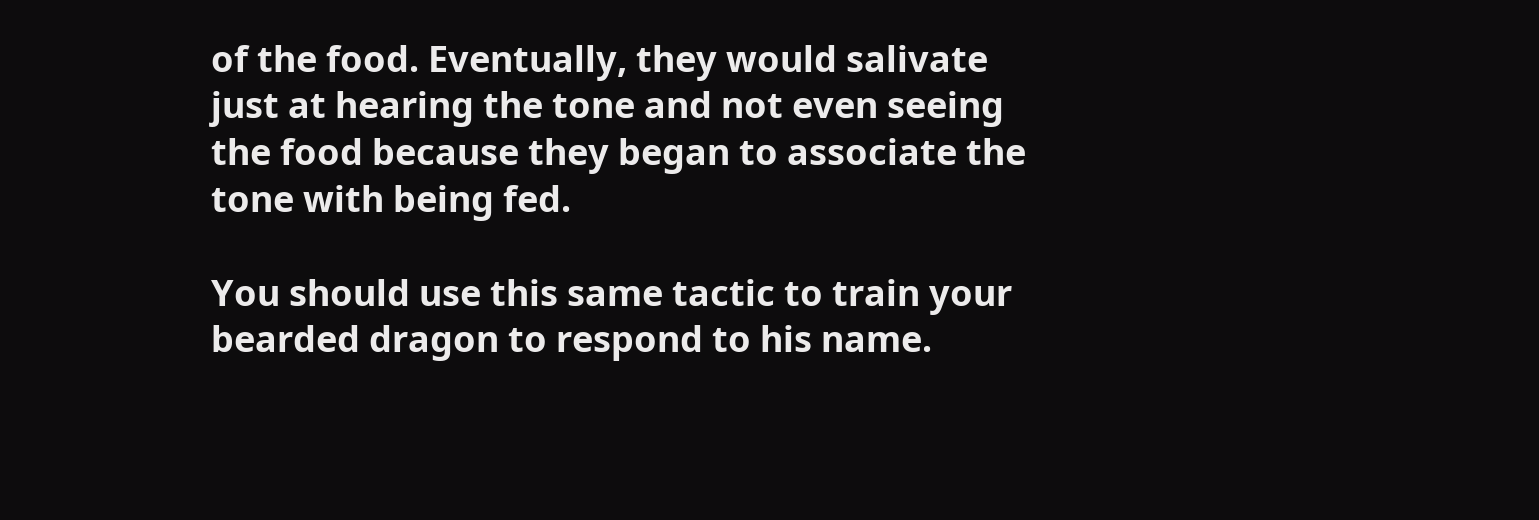of the food. Eventually, they would salivate just at hearing the tone and not even seeing the food because they began to associate the tone with being fed.

You should use this same tactic to train your bearded dragon to respond to his name.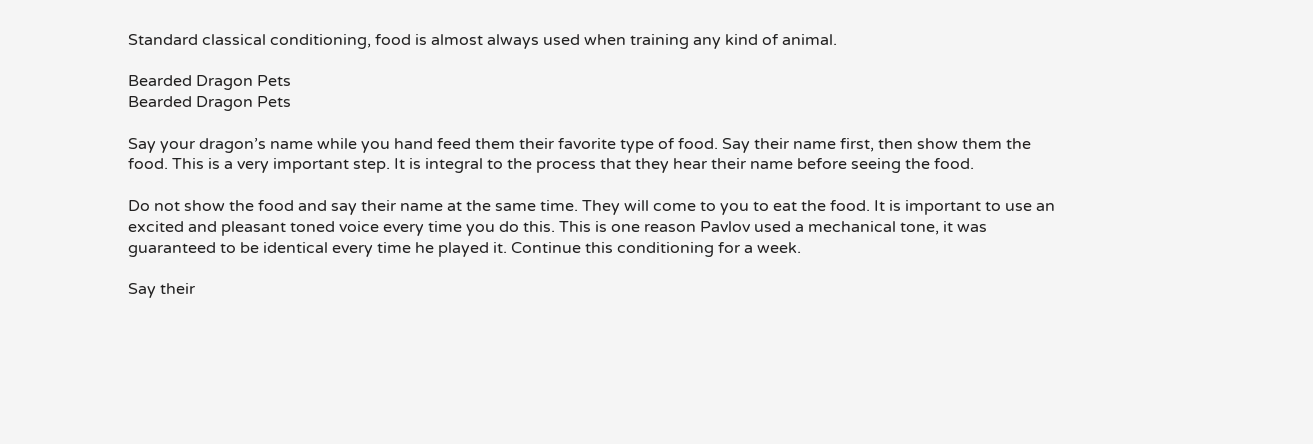Standard classical conditioning, food is almost always used when training any kind of animal.

Bearded Dragon Pets
Bearded Dragon Pets

Say your dragon’s name while you hand feed them their favorite type of food. Say their name first, then show them the food. This is a very important step. It is integral to the process that they hear their name before seeing the food.

Do not show the food and say their name at the same time. They will come to you to eat the food. It is important to use an excited and pleasant toned voice every time you do this. This is one reason Pavlov used a mechanical tone, it was guaranteed to be identical every time he played it. Continue this conditioning for a week.

Say their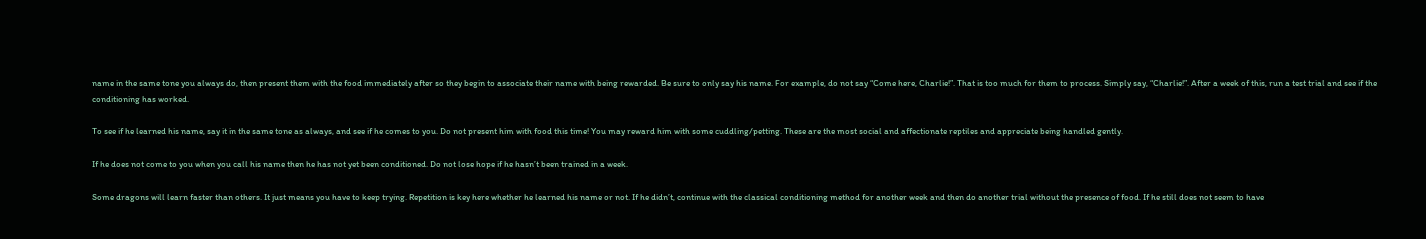name in the same tone you always do, then present them with the food immediately after so they begin to associate their name with being rewarded. Be sure to only say his name. For example, do not say “Come here, Charlie!”. That is too much for them to process. Simply say, “Charlie!”. After a week of this, run a test trial and see if the conditioning has worked.

To see if he learned his name, say it in the same tone as always, and see if he comes to you. Do not present him with food this time! You may reward him with some cuddling/petting. These are the most social and affectionate reptiles and appreciate being handled gently.

If he does not come to you when you call his name then he has not yet been conditioned. Do not lose hope if he hasn’t been trained in a week.

Some dragons will learn faster than others. It just means you have to keep trying. Repetition is key here whether he learned his name or not. If he didn’t, continue with the classical conditioning method for another week and then do another trial without the presence of food. If he still does not seem to have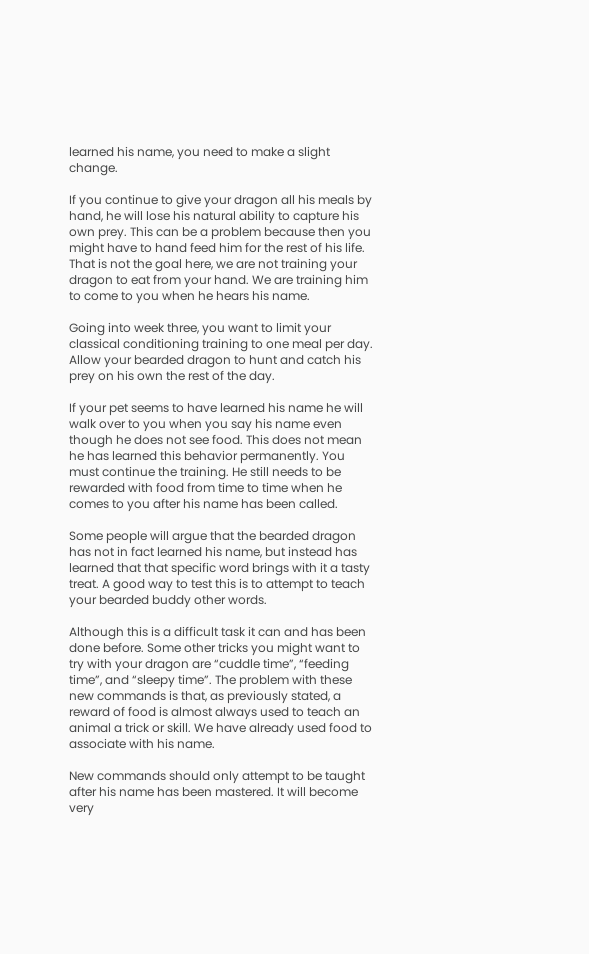learned his name, you need to make a slight change.

If you continue to give your dragon all his meals by hand, he will lose his natural ability to capture his own prey. This can be a problem because then you might have to hand feed him for the rest of his life. That is not the goal here, we are not training your dragon to eat from your hand. We are training him to come to you when he hears his name.

Going into week three, you want to limit your classical conditioning training to one meal per day. Allow your bearded dragon to hunt and catch his prey on his own the rest of the day.

If your pet seems to have learned his name he will walk over to you when you say his name even though he does not see food. This does not mean he has learned this behavior permanently. You must continue the training. He still needs to be rewarded with food from time to time when he comes to you after his name has been called.

Some people will argue that the bearded dragon has not in fact learned his name, but instead has learned that that specific word brings with it a tasty treat. A good way to test this is to attempt to teach your bearded buddy other words.

Although this is a difficult task it can and has been done before. Some other tricks you might want to try with your dragon are “cuddle time”, “feeding time”, and “sleepy time”. The problem with these new commands is that, as previously stated, a reward of food is almost always used to teach an animal a trick or skill. We have already used food to associate with his name.

New commands should only attempt to be taught after his name has been mastered. It will become very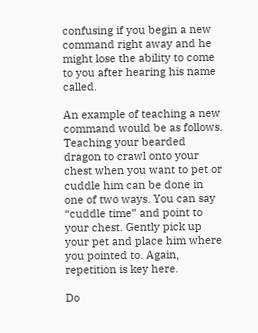confusing if you begin a new command right away and he might lose the ability to come to you after hearing his name called.

An example of teaching a new command would be as follows. Teaching your bearded dragon to crawl onto your chest when you want to pet or cuddle him can be done in one of two ways. You can say “cuddle time” and point to your chest. Gently pick up your pet and place him where you pointed to. Again, repetition is key here.

Do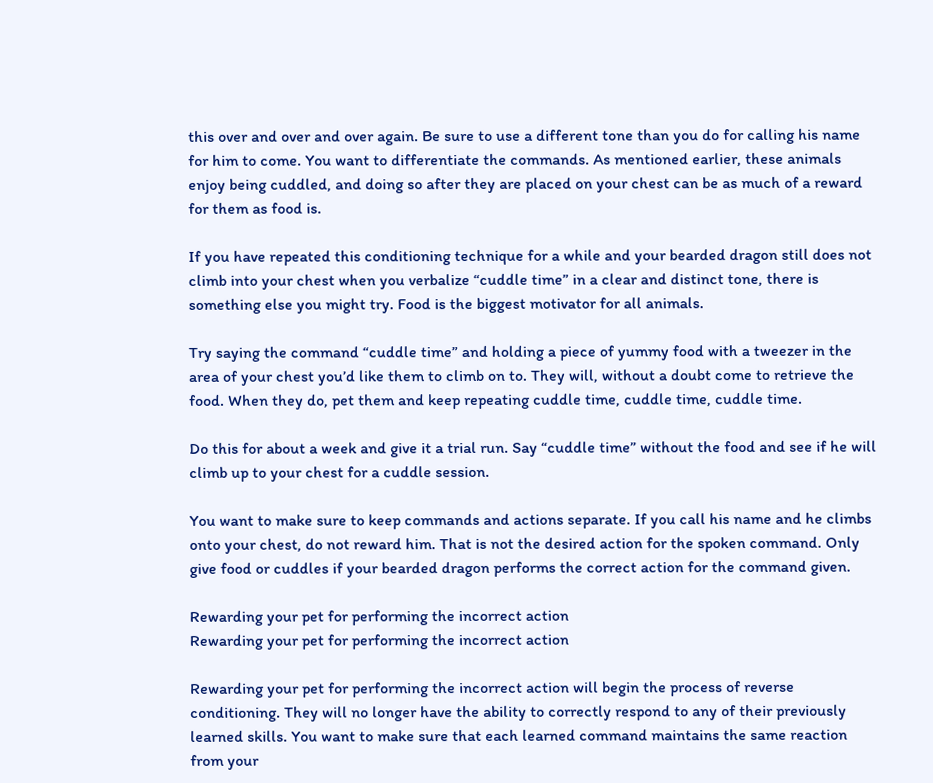this over and over and over again. Be sure to use a different tone than you do for calling his name for him to come. You want to differentiate the commands. As mentioned earlier, these animals enjoy being cuddled, and doing so after they are placed on your chest can be as much of a reward for them as food is.

If you have repeated this conditioning technique for a while and your bearded dragon still does not climb into your chest when you verbalize “cuddle time” in a clear and distinct tone, there is something else you might try. Food is the biggest motivator for all animals.

Try saying the command “cuddle time” and holding a piece of yummy food with a tweezer in the area of your chest you’d like them to climb on to. They will, without a doubt come to retrieve the food. When they do, pet them and keep repeating cuddle time, cuddle time, cuddle time.

Do this for about a week and give it a trial run. Say “cuddle time” without the food and see if he will climb up to your chest for a cuddle session.

You want to make sure to keep commands and actions separate. If you call his name and he climbs onto your chest, do not reward him. That is not the desired action for the spoken command. Only give food or cuddles if your bearded dragon performs the correct action for the command given.

Rewarding your pet for performing the incorrect action
Rewarding your pet for performing the incorrect action

Rewarding your pet for performing the incorrect action will begin the process of reverse conditioning. They will no longer have the ability to correctly respond to any of their previously learned skills. You want to make sure that each learned command maintains the same reaction from your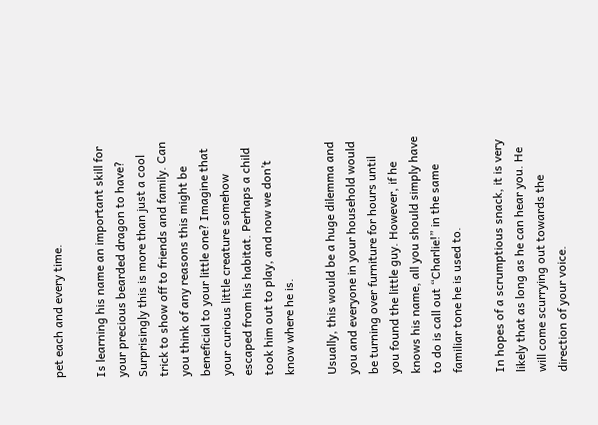pet each and every time.

Is learning his name an important skill for your precious bearded dragon to have? Surprisingly this is more than just a cool trick to show off to friends and family. Can you think of any reasons this might be beneficial to your little one? Imagine that your curious little creature somehow escaped from his habitat. Perhaps a child took him out to play, and now we don’t know where he is.

Usually, this would be a huge dilemma and you and everyone in your household would be turning over furniture for hours until you found the little guy. However, if he knows his name, all you should simply have to do is call out “Charlie!” in the same familiar tone he is used to.

In hopes of a scrumptious snack, it is very likely that as long as he can hear you. He will come scurrying out towards the direction of your voice.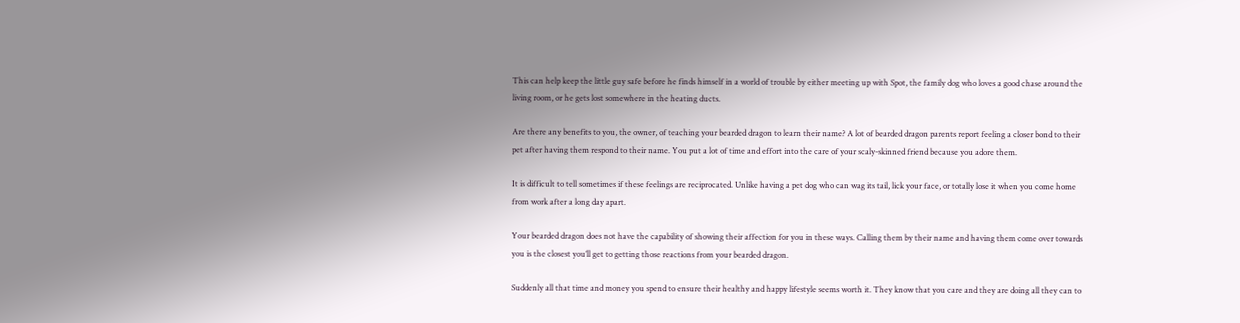This can help keep the little guy safe before he finds himself in a world of trouble by either meeting up with Spot, the family dog who loves a good chase around the living room, or he gets lost somewhere in the heating ducts.

Are there any benefits to you, the owner, of teaching your bearded dragon to learn their name? A lot of bearded dragon parents report feeling a closer bond to their pet after having them respond to their name. You put a lot of time and effort into the care of your scaly-skinned friend because you adore them.

It is difficult to tell sometimes if these feelings are reciprocated. Unlike having a pet dog who can wag its tail, lick your face, or totally lose it when you come home from work after a long day apart.

Your bearded dragon does not have the capability of showing their affection for you in these ways. Calling them by their name and having them come over towards you is the closest you’ll get to getting those reactions from your bearded dragon.

Suddenly all that time and money you spend to ensure their healthy and happy lifestyle seems worth it. They know that you care and they are doing all they can to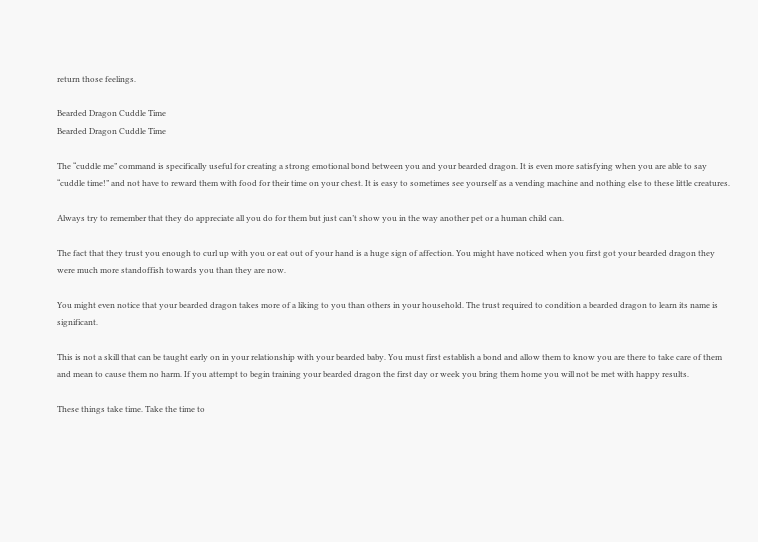return those feelings.

Bearded Dragon Cuddle Time
Bearded Dragon Cuddle Time

The “cuddle me” command is specifically useful for creating a strong emotional bond between you and your bearded dragon. It is even more satisfying when you are able to say “cuddle time!” and not have to reward them with food for their time on your chest. It is easy to sometimes see yourself as a vending machine and nothing else to these little creatures.

Always try to remember that they do appreciate all you do for them but just can’t show you in the way another pet or a human child can.

The fact that they trust you enough to curl up with you or eat out of your hand is a huge sign of affection. You might have noticed when you first got your bearded dragon they were much more standoffish towards you than they are now.

You might even notice that your bearded dragon takes more of a liking to you than others in your household. The trust required to condition a bearded dragon to learn its name is significant.

This is not a skill that can be taught early on in your relationship with your bearded baby. You must first establish a bond and allow them to know you are there to take care of them and mean to cause them no harm. If you attempt to begin training your bearded dragon the first day or week you bring them home you will not be met with happy results.

These things take time. Take the time to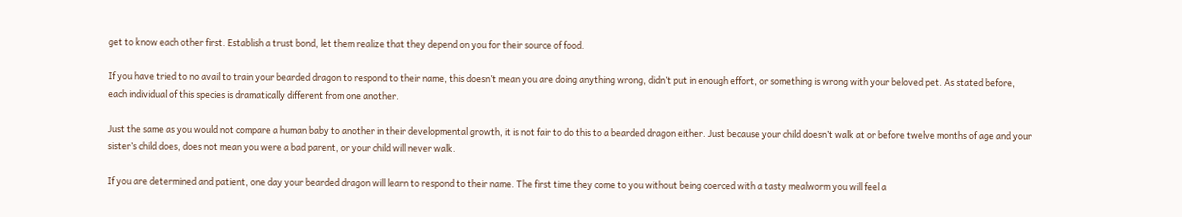get to know each other first. Establish a trust bond, let them realize that they depend on you for their source of food.

If you have tried to no avail to train your bearded dragon to respond to their name, this doesn’t mean you are doing anything wrong, didn’t put in enough effort, or something is wrong with your beloved pet. As stated before, each individual of this species is dramatically different from one another.

Just the same as you would not compare a human baby to another in their developmental growth, it is not fair to do this to a bearded dragon either. Just because your child doesn’t walk at or before twelve months of age and your sister’s child does, does not mean you were a bad parent, or your child will never walk.

If you are determined and patient, one day your bearded dragon will learn to respond to their name. The first time they come to you without being coerced with a tasty mealworm you will feel a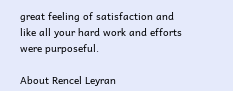great feeling of satisfaction and like all your hard work and efforts were purposeful.

About Rencel Leyran